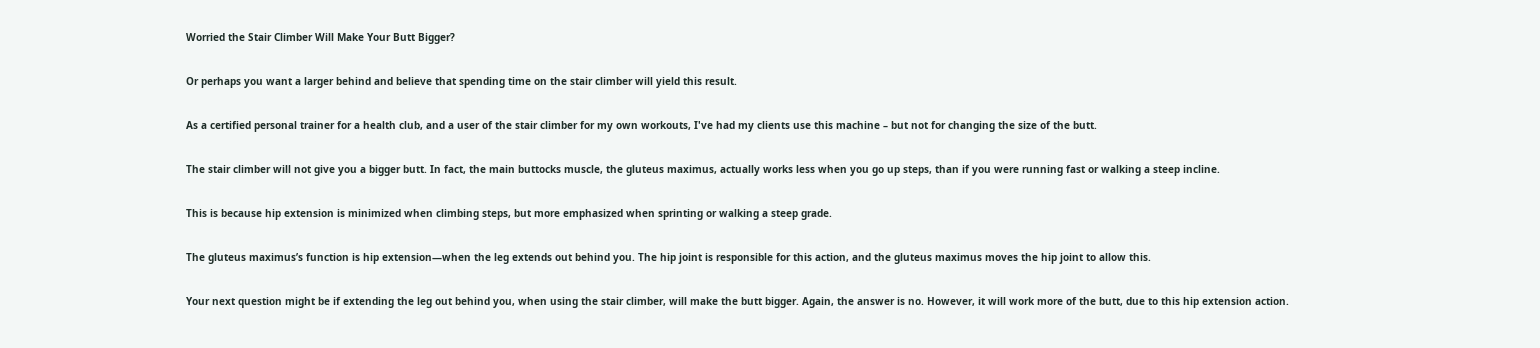Worried the Stair Climber Will Make Your Butt Bigger?

Or perhaps you want a larger behind and believe that spending time on the stair climber will yield this result.

As a certified personal trainer for a health club, and a user of the stair climber for my own workouts, I've had my clients use this machine – but not for changing the size of the butt.

The stair climber will not give you a bigger butt. In fact, the main buttocks muscle, the gluteus maximus, actually works less when you go up steps, than if you were running fast or walking a steep incline.

This is because hip extension is minimized when climbing steps, but more emphasized when sprinting or walking a steep grade.

The gluteus maximus’s function is hip extension—when the leg extends out behind you. The hip joint is responsible for this action, and the gluteus maximus moves the hip joint to allow this.

Your next question might be if extending the leg out behind you, when using the stair climber, will make the butt bigger. Again, the answer is no. However, it will work more of the butt, due to this hip extension action.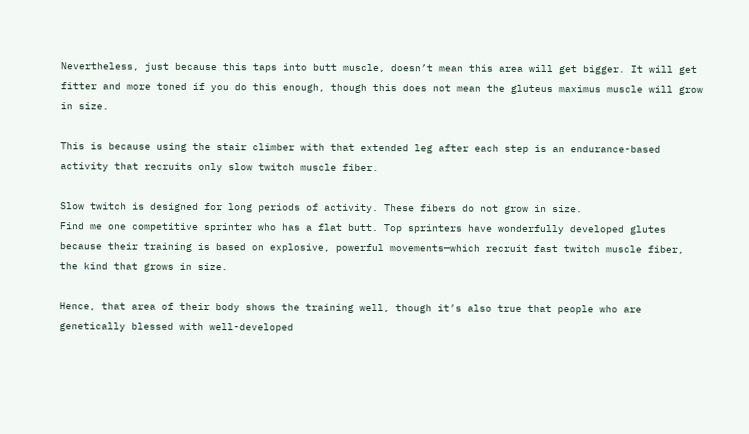Nevertheless, just because this taps into butt muscle, doesn’t mean this area will get bigger. It will get fitter and more toned if you do this enough, though this does not mean the gluteus maximus muscle will grow in size.

This is because using the stair climber with that extended leg after each step is an endurance-based activity that recruits only slow twitch muscle fiber.

Slow twitch is designed for long periods of activity. These fibers do not grow in size.
Find me one competitive sprinter who has a flat butt. Top sprinters have wonderfully developed glutes because their training is based on explosive, powerful movements—which recruit fast twitch muscle fiber, the kind that grows in size.

Hence, that area of their body shows the training well, though it’s also true that people who are genetically blessed with well-developed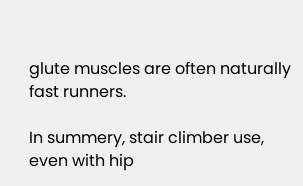glute muscles are often naturally fast runners.

In summery, stair climber use, even with hip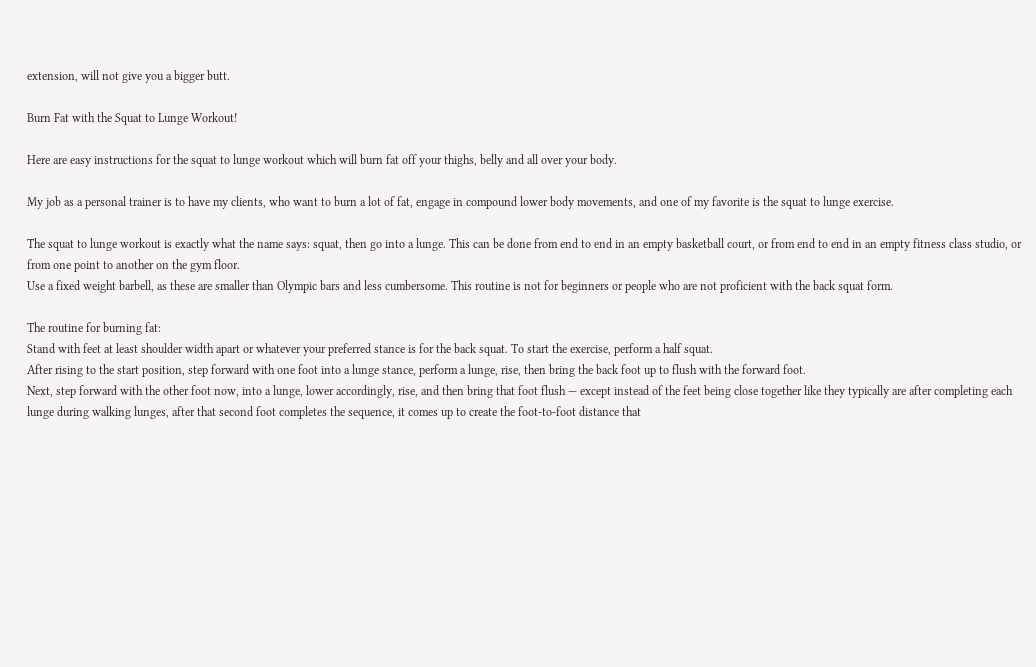extension, will not give you a bigger butt.

Burn Fat with the Squat to Lunge Workout!

Here are easy instructions for the squat to lunge workout which will burn fat off your thighs, belly and all over your body.

My job as a personal trainer is to have my clients, who want to burn a lot of fat, engage in compound lower body movements, and one of my favorite is the squat to lunge exercise.

The squat to lunge workout is exactly what the name says: squat, then go into a lunge. This can be done from end to end in an empty basketball court, or from end to end in an empty fitness class studio, or from one point to another on the gym floor.
Use a fixed weight barbell, as these are smaller than Olympic bars and less cumbersome. This routine is not for beginners or people who are not proficient with the back squat form.

The routine for burning fat:
Stand with feet at least shoulder width apart or whatever your preferred stance is for the back squat. To start the exercise, perform a half squat.
After rising to the start position, step forward with one foot into a lunge stance, perform a lunge, rise, then bring the back foot up to flush with the forward foot.
Next, step forward with the other foot now, into a lunge, lower accordingly, rise, and then bring that foot flush — except instead of the feet being close together like they typically are after completing each lunge during walking lunges, after that second foot completes the sequence, it comes up to create the foot-to-foot distance that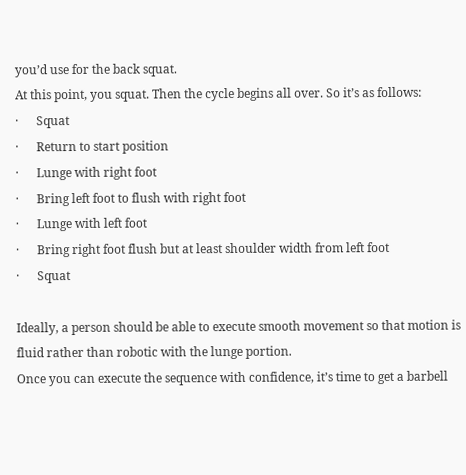you’d use for the back squat.
At this point, you squat. Then the cycle begins all over. So it’s as follows:
·      Squat
·      Return to start position
·      Lunge with right foot
·      Bring left foot to flush with right foot
·      Lunge with left foot
·      Bring right foot flush but at least shoulder width from left foot
·      Squat

Ideally, a person should be able to execute smooth movement so that motion is fluid rather than robotic with the lunge portion.
Once you can execute the sequence with confidence, it’s time to get a barbell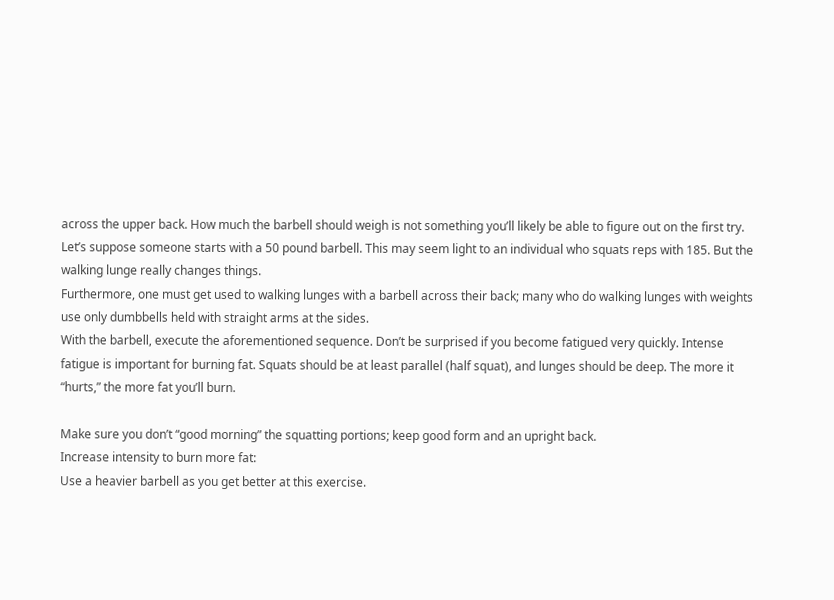across the upper back. How much the barbell should weigh is not something you’ll likely be able to figure out on the first try.
Let’s suppose someone starts with a 50 pound barbell. This may seem light to an individual who squats reps with 185. But the walking lunge really changes things.
Furthermore, one must get used to walking lunges with a barbell across their back; many who do walking lunges with weights use only dumbbells held with straight arms at the sides.
With the barbell, execute the aforementioned sequence. Don’t be surprised if you become fatigued very quickly. Intense fatigue is important for burning fat. Squats should be at least parallel (half squat), and lunges should be deep. The more it “hurts,” the more fat you’ll burn.

Make sure you don’t “good morning” the squatting portions; keep good form and an upright back.
Increase intensity to burn more fat:
Use a heavier barbell as you get better at this exercise.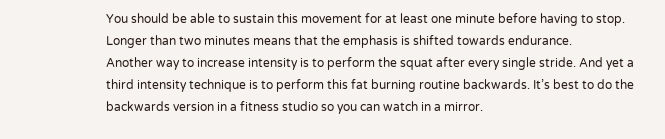You should be able to sustain this movement for at least one minute before having to stop. Longer than two minutes means that the emphasis is shifted towards endurance.
Another way to increase intensity is to perform the squat after every single stride. And yet a third intensity technique is to perform this fat burning routine backwards. It’s best to do the backwards version in a fitness studio so you can watch in a mirror.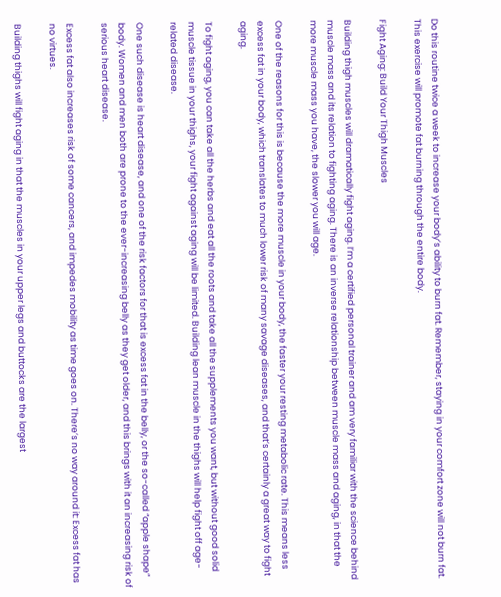Do this routine twice a week to increase your body’s ability to burn fat. Remember, staying in your comfort zone will not burn fat. This exercise will promote fat burning through the entire body.

Fight Aging: Build Your Thigh Muscles

Building thigh muscles will dramatically fight aging. I’m a certified personal trainer and am very familiar with the science behind muscle mass and its relation to fighting aging. There is an inverse relationship between muscle mass and aging, in that the more muscle mass you have, the slower you will age.

One of the reasons for this is because the more muscle in your body, the faster your resting metabolic rate. This means less excess fat in your body, which translates to much lower risk of many savage diseases, and that’s certainly a great way to fight aging.

To fight aging, you can take all the herbs and eat all the roots and take all the supplements you want, but without good solid muscle tissue in your thighs, your fight against aging will be limited. Building lean muscle in the thighs will help fight off age-related disease.

One such disease is heart disease, and one of the risk factors for that is excess fat in the belly, or the so-called “apple shape” body. Women and men both are prone to the ever-increasing belly as they get older, and this brings with it an increasing risk of serious heart disease.

Excess fat also increases risk of some cancers, and impedes mobility as time goes on. There’s no way around it: Excess fat has no virtues.

Building thighs will fight aging in that the muscles in your upper legs and buttocks are the largest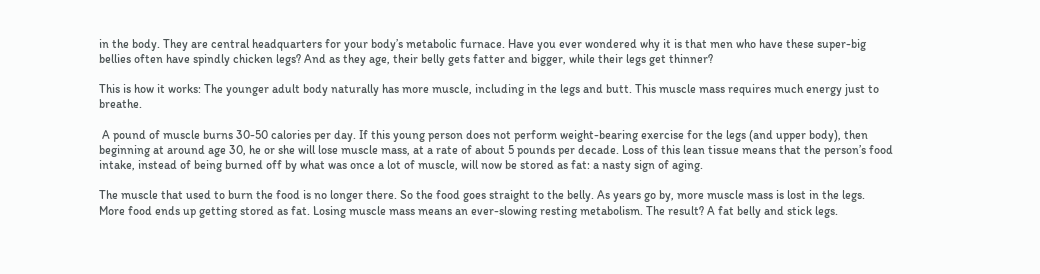in the body. They are central headquarters for your body’s metabolic furnace. Have you ever wondered why it is that men who have these super-big bellies often have spindly chicken legs? And as they age, their belly gets fatter and bigger, while their legs get thinner?

This is how it works: The younger adult body naturally has more muscle, including in the legs and butt. This muscle mass requires much energy just to breathe.

 A pound of muscle burns 30-50 calories per day. If this young person does not perform weight-bearing exercise for the legs (and upper body), then beginning at around age 30, he or she will lose muscle mass, at a rate of about 5 pounds per decade. Loss of this lean tissue means that the person’s food intake, instead of being burned off by what was once a lot of muscle, will now be stored as fat: a nasty sign of aging.

The muscle that used to burn the food is no longer there. So the food goes straight to the belly. As years go by, more muscle mass is lost in the legs. More food ends up getting stored as fat. Losing muscle mass means an ever-slowing resting metabolism. The result? A fat belly and stick legs.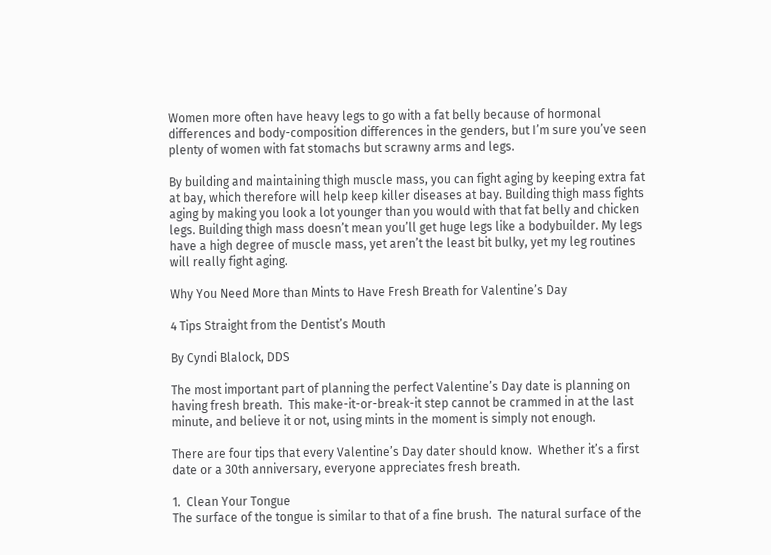Women more often have heavy legs to go with a fat belly because of hormonal differences and body-composition differences in the genders, but I’m sure you’ve seen plenty of women with fat stomachs but scrawny arms and legs.

By building and maintaining thigh muscle mass, you can fight aging by keeping extra fat at bay, which therefore will help keep killer diseases at bay. Building thigh mass fights aging by making you look a lot younger than you would with that fat belly and chicken legs. Building thigh mass doesn’t mean you’ll get huge legs like a bodybuilder. My legs have a high degree of muscle mass, yet aren’t the least bit bulky, yet my leg routines will really fight aging.

Why You Need More than Mints to Have Fresh Breath for Valentine’s Day

4 Tips Straight from the Dentist’s Mouth

By Cyndi Blalock, DDS

The most important part of planning the perfect Valentine’s Day date is planning on having fresh breath.  This make-it-or-break-it step cannot be crammed in at the last minute, and believe it or not, using mints in the moment is simply not enough.

There are four tips that every Valentine’s Day dater should know.  Whether it’s a first date or a 30th anniversary, everyone appreciates fresh breath.

1.  Clean Your Tongue
The surface of the tongue is similar to that of a fine brush.  The natural surface of the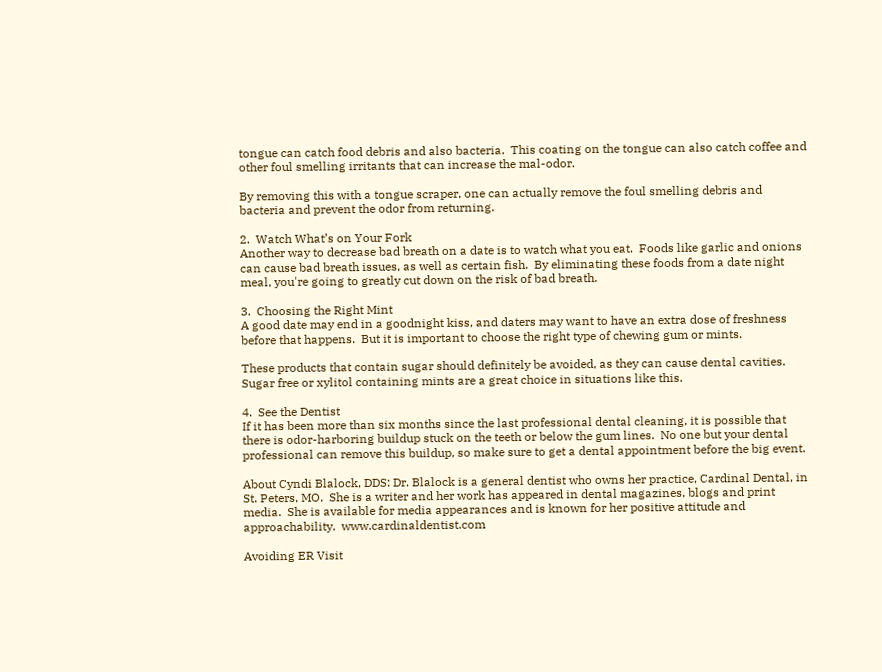tongue can catch food debris and also bacteria.  This coating on the tongue can also catch coffee and other foul smelling irritants that can increase the mal-odor.

By removing this with a tongue scraper, one can actually remove the foul smelling debris and bacteria and prevent the odor from returning.

2.  Watch What’s on Your Fork
Another way to decrease bad breath on a date is to watch what you eat.  Foods like garlic and onions can cause bad breath issues, as well as certain fish.  By eliminating these foods from a date night meal, you're going to greatly cut down on the risk of bad breath.

3.  Choosing the Right Mint
A good date may end in a goodnight kiss, and daters may want to have an extra dose of freshness before that happens.  But it is important to choose the right type of chewing gum or mints.

These products that contain sugar should definitely be avoided, as they can cause dental cavities.  Sugar free or xylitol containing mints are a great choice in situations like this.

4.  See the Dentist
If it has been more than six months since the last professional dental cleaning, it is possible that there is odor-harboring buildup stuck on the teeth or below the gum lines.  No one but your dental professional can remove this buildup, so make sure to get a dental appointment before the big event.

About Cyndi Blalock, DDS: Dr. Blalock is a general dentist who owns her practice, Cardinal Dental, in St. Peters, MO.  She is a writer and her work has appeared in dental magazines, blogs and print media.  She is available for media appearances and is known for her positive attitude and  approachability.  www.cardinaldentist.com

Avoiding ER Visit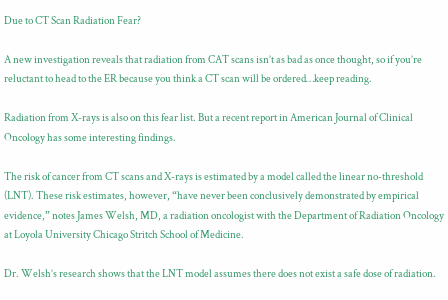Due to CT Scan Radiation Fear?

A new investigation reveals that radiation from CAT scans isn’t as bad as once thought, so if you’re reluctant to head to the ER because you think a CT scan will be ordered…keep reading.

Radiation from X-rays is also on this fear list. But a recent report in American Journal of Clinical Oncology has some interesting findings.

The risk of cancer from CT scans and X-rays is estimated by a model called the linear no-threshold (LNT). These risk estimates, however, “have never been conclusively demonstrated by empirical evidence,” notes James Welsh, MD, a radiation oncologist with the Department of Radiation Oncology at Loyola University Chicago Stritch School of Medicine.

Dr. Welsh’s research shows that the LNT model assumes there does not exist a safe dose of radiation.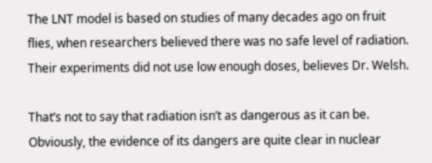The LNT model is based on studies of many decades ago on fruit flies, when researchers believed there was no safe level of radiation. Their experiments did not use low enough doses, believes Dr. Welsh.

That’s not to say that radiation isn’t as dangerous as it can be. Obviously, the evidence of its dangers are quite clear in nuclear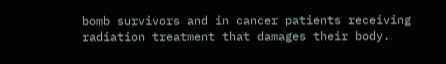bomb survivors and in cancer patients receiving radiation treatment that damages their body.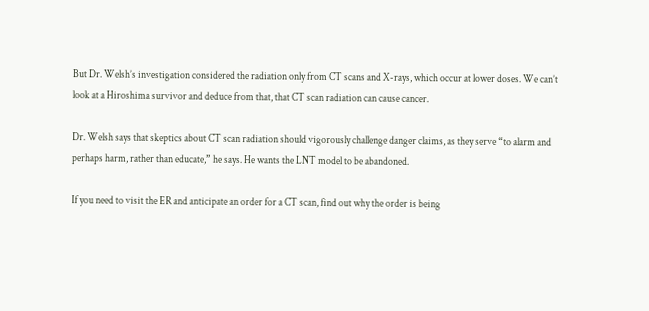But Dr. Welsh’s investigation considered the radiation only from CT scans and X-rays, which occur at lower doses. We can’t look at a Hiroshima survivor and deduce from that, that CT scan radiation can cause cancer.

Dr. Welsh says that skeptics about CT scan radiation should vigorously challenge danger claims, as they serve “to alarm and perhaps harm, rather than educate,” he says. He wants the LNT model to be abandoned.

If you need to visit the ER and anticipate an order for a CT scan, find out why the order is being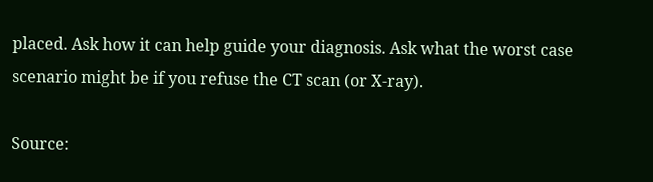placed. Ask how it can help guide your diagnosis. Ask what the worst case scenario might be if you refuse the CT scan (or X-ray).

Source: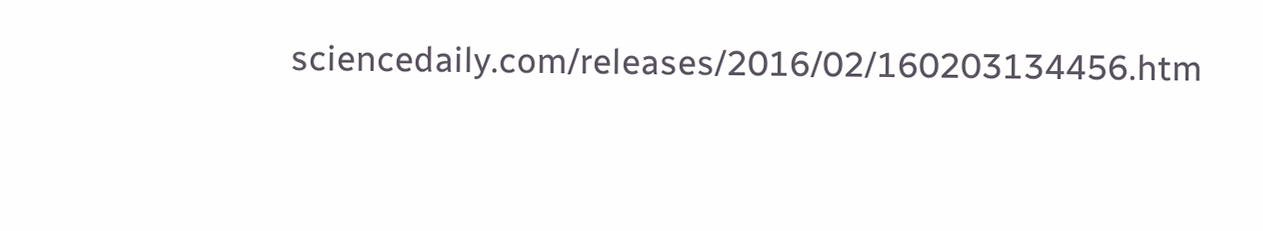sciencedaily.com/releases/2016/02/160203134456.htm